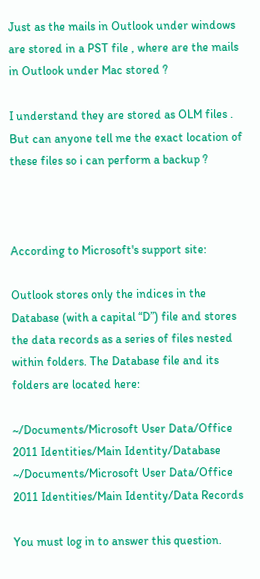Just as the mails in Outlook under windows are stored in a PST file , where are the mails in Outlook under Mac stored ?

I understand they are stored as OLM files . But can anyone tell me the exact location of these files so i can perform a backup ?



According to Microsoft's support site:

Outlook stores only the indices in the Database (with a capital “D”) file and stores the data records as a series of files nested within folders. The Database file and its folders are located here:

~/Documents/Microsoft User Data/Office 2011 Identities/Main Identity/Database
~/Documents/Microsoft User Data/Office 2011 Identities/Main Identity/Data Records

You must log in to answer this question.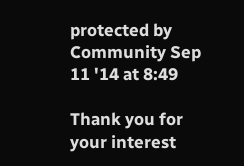protected by Community Sep 11 '14 at 8:49

Thank you for your interest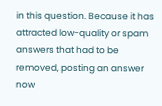in this question. Because it has attracted low-quality or spam answers that had to be removed, posting an answer now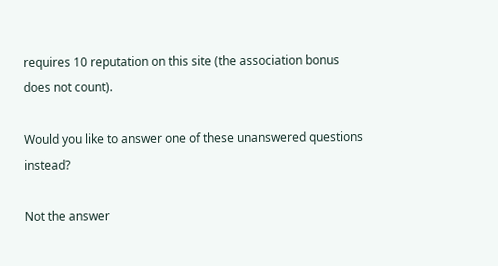requires 10 reputation on this site (the association bonus does not count).

Would you like to answer one of these unanswered questions instead?

Not the answer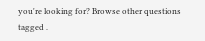you're looking for? Browse other questions tagged .